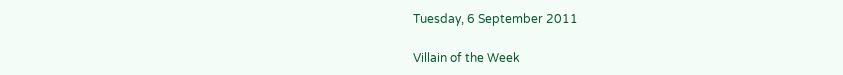Tuesday, 6 September 2011

Villain of the Week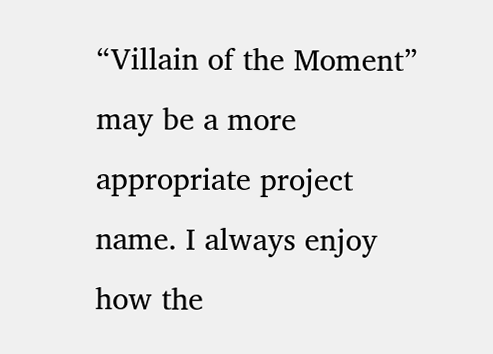“Villain of the Moment” may be a more appropriate project name. I always enjoy how the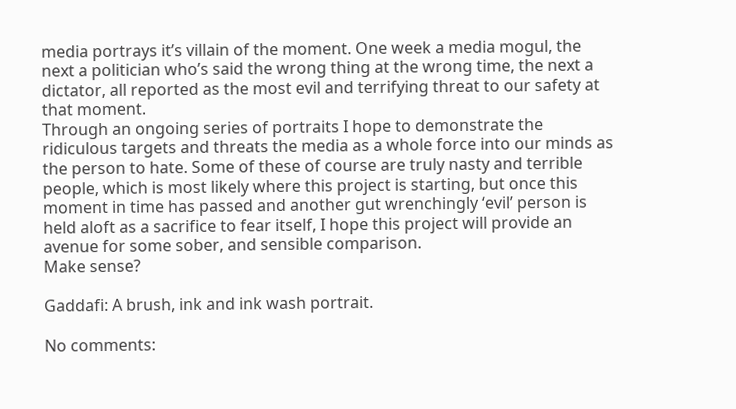media portrays it’s villain of the moment. One week a media mogul, the next a politician who’s said the wrong thing at the wrong time, the next a dictator, all reported as the most evil and terrifying threat to our safety at that moment.
Through an ongoing series of portraits I hope to demonstrate the ridiculous targets and threats the media as a whole force into our minds as the person to hate. Some of these of course are truly nasty and terrible people, which is most likely where this project is starting, but once this moment in time has passed and another gut wrenchingly ‘evil’ person is held aloft as a sacrifice to fear itself, I hope this project will provide an avenue for some sober, and sensible comparison.
Make sense?

Gaddafi: A brush, ink and ink wash portrait.

No comments: